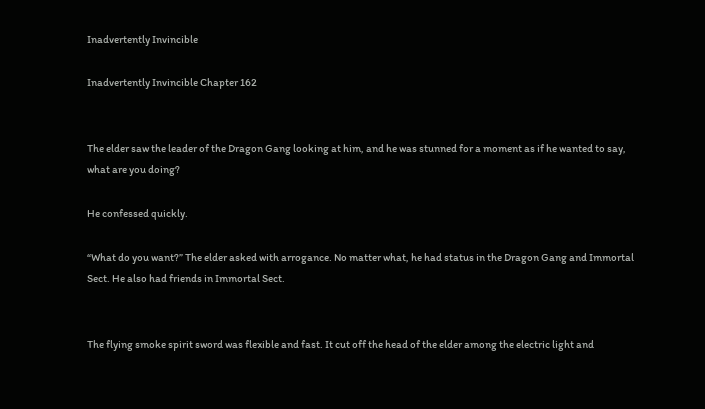Inadvertently Invincible

Inadvertently Invincible Chapter 162


The elder saw the leader of the Dragon Gang looking at him, and he was stunned for a moment as if he wanted to say, what are you doing?

He confessed quickly.

“What do you want?” The elder asked with arrogance. No matter what, he had status in the Dragon Gang and Immortal Sect. He also had friends in Immortal Sect.


The flying smoke spirit sword was flexible and fast. It cut off the head of the elder among the electric light and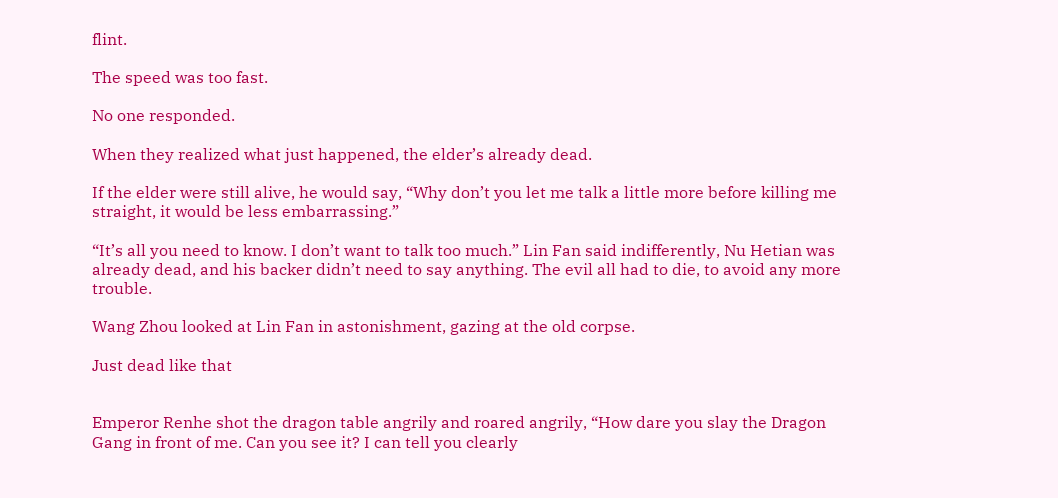flint.

The speed was too fast.

No one responded.

When they realized what just happened, the elder’s already dead.

If the elder were still alive, he would say, “Why don’t you let me talk a little more before killing me straight, it would be less embarrassing.”

“It’s all you need to know. I don’t want to talk too much.” Lin Fan said indifferently, Nu Hetian was already dead, and his backer didn’t need to say anything. The evil all had to die, to avoid any more trouble.

Wang Zhou looked at Lin Fan in astonishment, gazing at the old corpse.

Just dead like that


Emperor Renhe shot the dragon table angrily and roared angrily, “How dare you slay the Dragon Gang in front of me. Can you see it? I can tell you clearly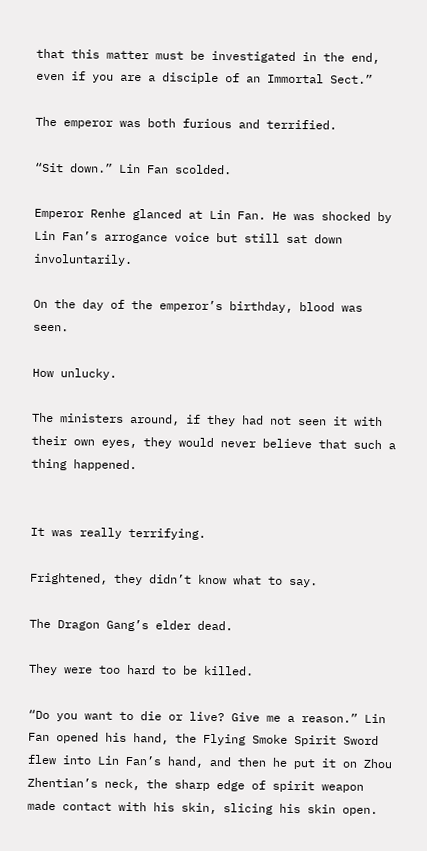that this matter must be investigated in the end, even if you are a disciple of an Immortal Sect.”

The emperor was both furious and terrified.

“Sit down.” Lin Fan scolded.

Emperor Renhe glanced at Lin Fan. He was shocked by Lin Fan’s arrogance voice but still sat down involuntarily.

On the day of the emperor’s birthday, blood was seen.

How unlucky.

The ministers around, if they had not seen it with their own eyes, they would never believe that such a thing happened.


It was really terrifying.

Frightened, they didn’t know what to say.

The Dragon Gang’s elder dead.

They were too hard to be killed.

“Do you want to die or live? Give me a reason.” Lin Fan opened his hand, the Flying Smoke Spirit Sword flew into Lin Fan’s hand, and then he put it on Zhou Zhentian’s neck, the sharp edge of spirit weapon made contact with his skin, slicing his skin open.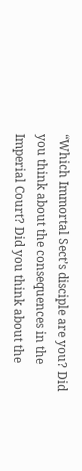“Which Immortal Sect’s disciple are you? Did you think about the consequences in the Imperial Court? Did you think about the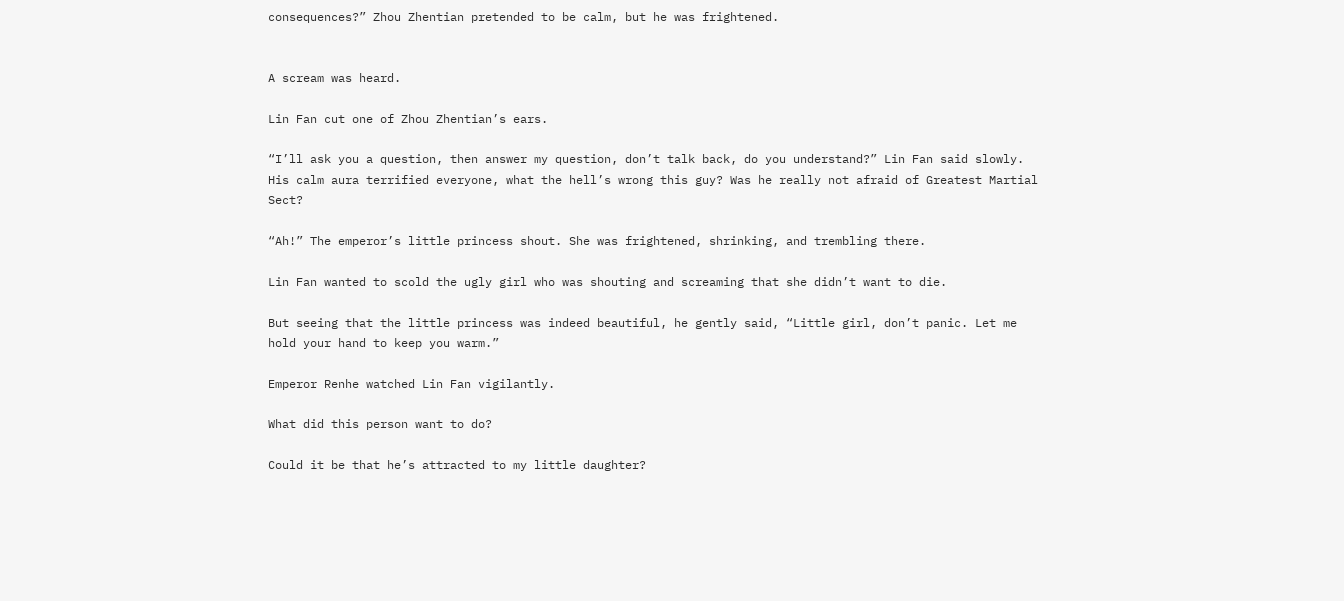consequences?” Zhou Zhentian pretended to be calm, but he was frightened.


A scream was heard.

Lin Fan cut one of Zhou Zhentian’s ears.

“I’ll ask you a question, then answer my question, don’t talk back, do you understand?” Lin Fan said slowly. His calm aura terrified everyone, what the hell’s wrong this guy? Was he really not afraid of Greatest Martial Sect?

“Ah!” The emperor’s little princess shout. She was frightened, shrinking, and trembling there.

Lin Fan wanted to scold the ugly girl who was shouting and screaming that she didn’t want to die.

But seeing that the little princess was indeed beautiful, he gently said, “Little girl, don’t panic. Let me hold your hand to keep you warm.”

Emperor Renhe watched Lin Fan vigilantly.

What did this person want to do?

Could it be that he’s attracted to my little daughter?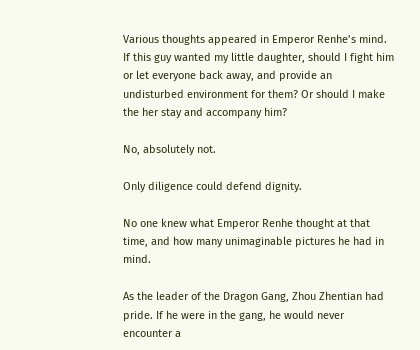Various thoughts appeared in Emperor Renhe’s mind. If this guy wanted my little daughter, should I fight him or let everyone back away, and provide an undisturbed environment for them? Or should I make the her stay and accompany him?

No, absolutely not.

Only diligence could defend dignity.

No one knew what Emperor Renhe thought at that time, and how many unimaginable pictures he had in mind.

As the leader of the Dragon Gang, Zhou Zhentian had pride. If he were in the gang, he would never encounter a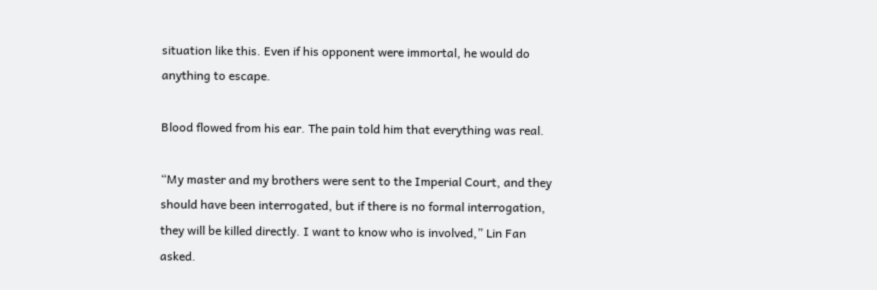situation like this. Even if his opponent were immortal, he would do anything to escape.

Blood flowed from his ear. The pain told him that everything was real.

“My master and my brothers were sent to the Imperial Court, and they should have been interrogated, but if there is no formal interrogation, they will be killed directly. I want to know who is involved,” Lin Fan asked.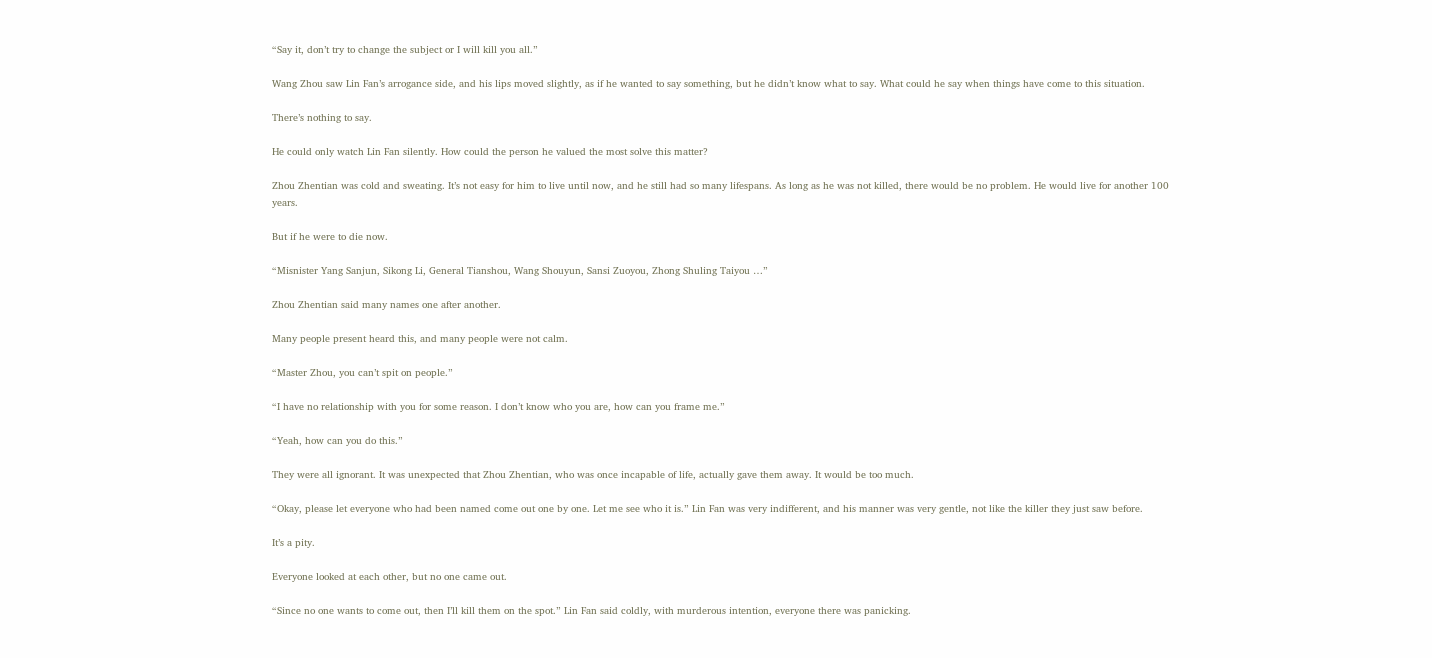“Say it, don’t try to change the subject or I will kill you all.”

Wang Zhou saw Lin Fan’s arrogance side, and his lips moved slightly, as if he wanted to say something, but he didn’t know what to say. What could he say when things have come to this situation.

There’s nothing to say.

He could only watch Lin Fan silently. How could the person he valued the most solve this matter?

Zhou Zhentian was cold and sweating. It’s not easy for him to live until now, and he still had so many lifespans. As long as he was not killed, there would be no problem. He would live for another 100 years.

But if he were to die now.

“Misnister Yang Sanjun, Sikong Li, General Tianshou, Wang Shouyun, Sansi Zuoyou, Zhong Shuling Taiyou …”

Zhou Zhentian said many names one after another.

Many people present heard this, and many people were not calm.

“Master Zhou, you can’t spit on people.”

“I have no relationship with you for some reason. I don’t know who you are, how can you frame me.”

“Yeah, how can you do this.”

They were all ignorant. It was unexpected that Zhou Zhentian, who was once incapable of life, actually gave them away. It would be too much.

“Okay, please let everyone who had been named come out one by one. Let me see who it is.” Lin Fan was very indifferent, and his manner was very gentle, not like the killer they just saw before.

It’s a pity.

Everyone looked at each other, but no one came out.

“Since no one wants to come out, then I’ll kill them on the spot.” Lin Fan said coldly, with murderous intention, everyone there was panicking.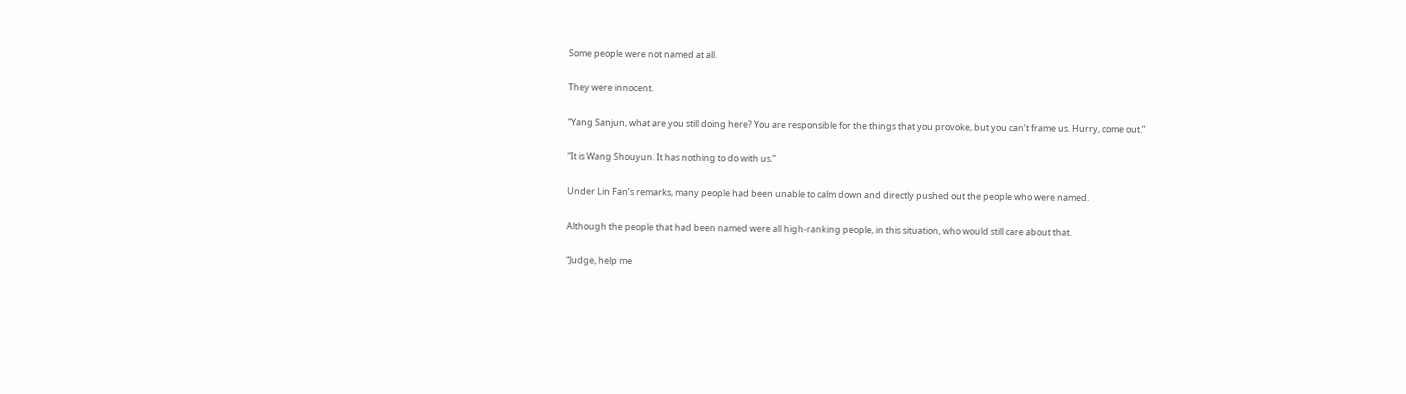Some people were not named at all.

They were innocent.

“Yang Sanjun, what are you still doing here? You are responsible for the things that you provoke, but you can’t frame us. Hurry, come out.”

“It is Wang Shouyun. It has nothing to do with us.”

Under Lin Fan’s remarks, many people had been unable to calm down and directly pushed out the people who were named.

Although the people that had been named were all high-ranking people, in this situation, who would still care about that.

“Judge, help me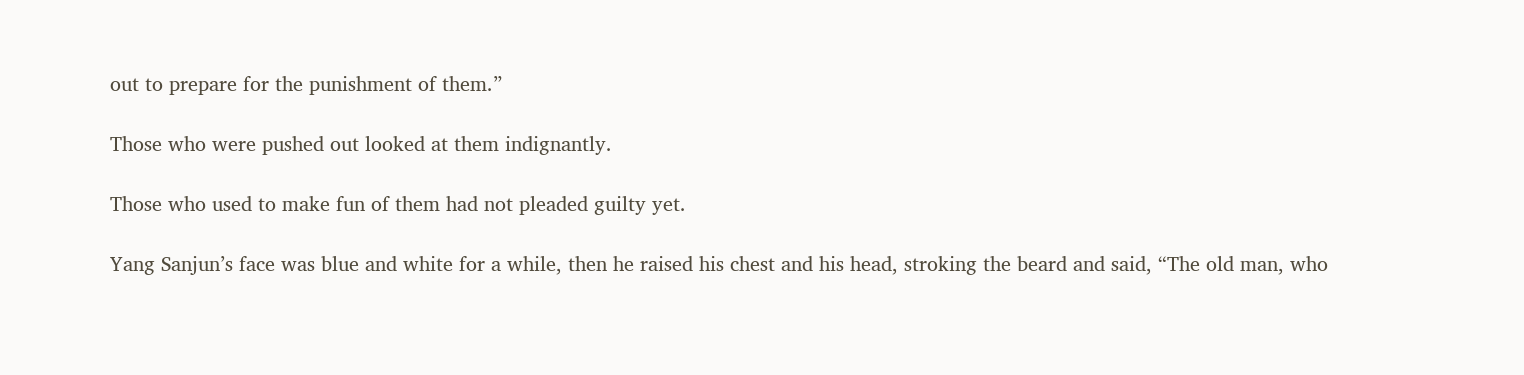out to prepare for the punishment of them.”

Those who were pushed out looked at them indignantly.

Those who used to make fun of them had not pleaded guilty yet.

Yang Sanjun’s face was blue and white for a while, then he raised his chest and his head, stroking the beard and said, “The old man, who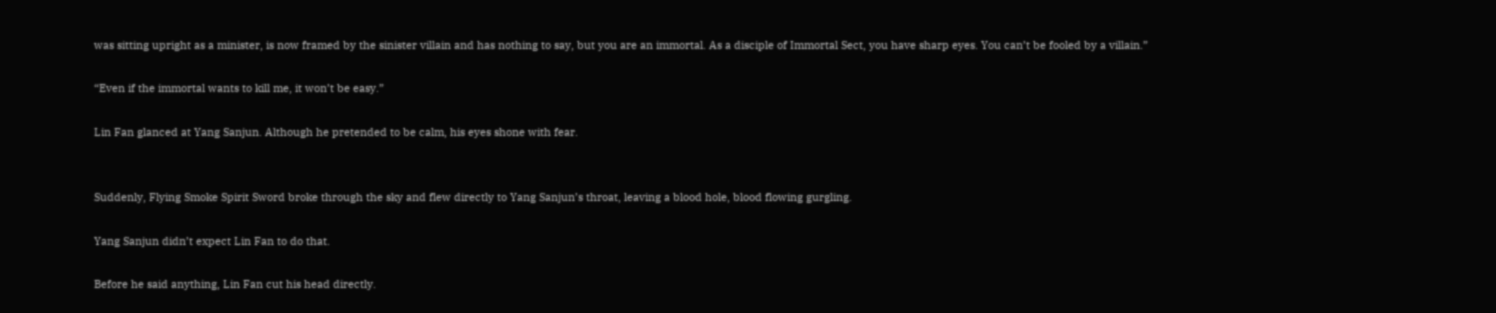was sitting upright as a minister, is now framed by the sinister villain and has nothing to say, but you are an immortal. As a disciple of Immortal Sect, you have sharp eyes. You can’t be fooled by a villain.”

“Even if the immortal wants to kill me, it won’t be easy.”

Lin Fan glanced at Yang Sanjun. Although he pretended to be calm, his eyes shone with fear.


Suddenly, Flying Smoke Spirit Sword broke through the sky and flew directly to Yang Sanjun’s throat, leaving a blood hole, blood flowing gurgling.

Yang Sanjun didn’t expect Lin Fan to do that.

Before he said anything, Lin Fan cut his head directly.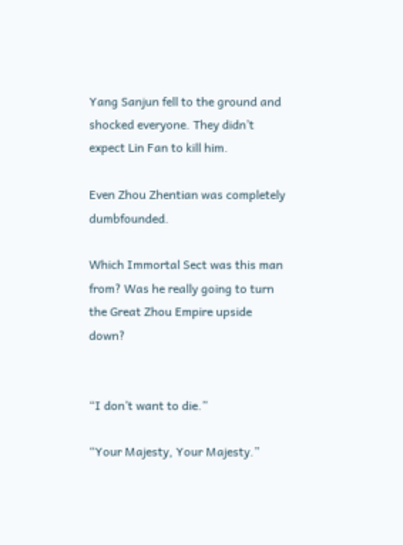Yang Sanjun fell to the ground and shocked everyone. They didn’t expect Lin Fan to kill him.

Even Zhou Zhentian was completely dumbfounded.

Which Immortal Sect was this man from? Was he really going to turn the Great Zhou Empire upside down?


“I don’t want to die.”

“Your Majesty, Your Majesty.”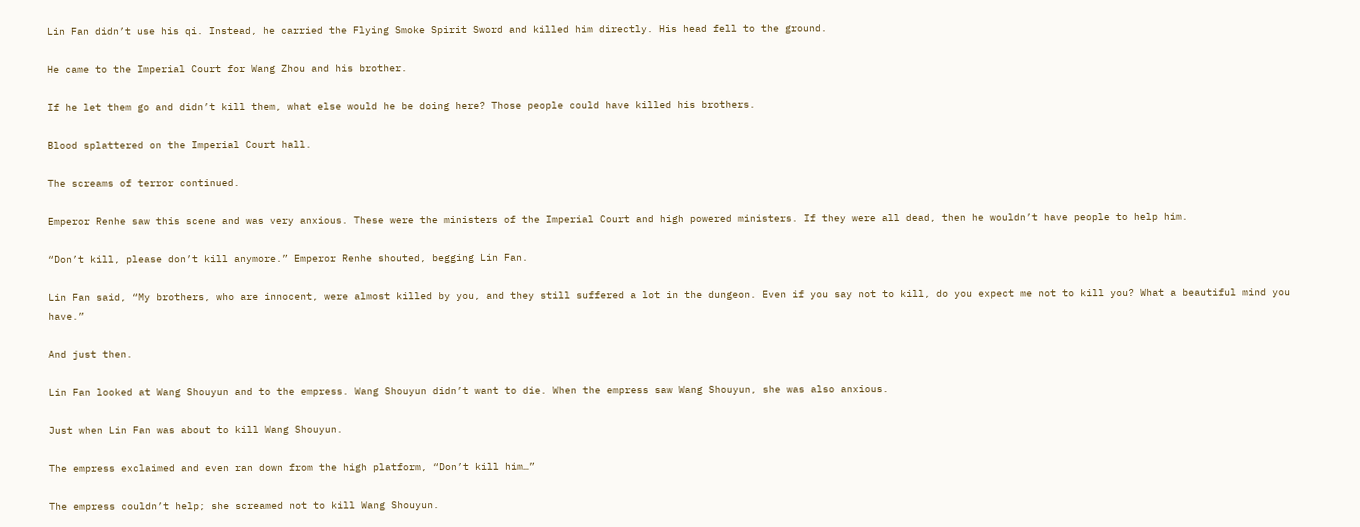Lin Fan didn’t use his qi. Instead, he carried the Flying Smoke Spirit Sword and killed him directly. His head fell to the ground.

He came to the Imperial Court for Wang Zhou and his brother.

If he let them go and didn’t kill them, what else would he be doing here? Those people could have killed his brothers.

Blood splattered on the Imperial Court hall.

The screams of terror continued.

Emperor Renhe saw this scene and was very anxious. These were the ministers of the Imperial Court and high powered ministers. If they were all dead, then he wouldn’t have people to help him.

“Don’t kill, please don’t kill anymore.” Emperor Renhe shouted, begging Lin Fan.

Lin Fan said, “My brothers, who are innocent, were almost killed by you, and they still suffered a lot in the dungeon. Even if you say not to kill, do you expect me not to kill you? What a beautiful mind you have.”

And just then.

Lin Fan looked at Wang Shouyun and to the empress. Wang Shouyun didn’t want to die. When the empress saw Wang Shouyun, she was also anxious.

Just when Lin Fan was about to kill Wang Shouyun.

The empress exclaimed and even ran down from the high platform, “Don’t kill him…”

The empress couldn’t help; she screamed not to kill Wang Shouyun.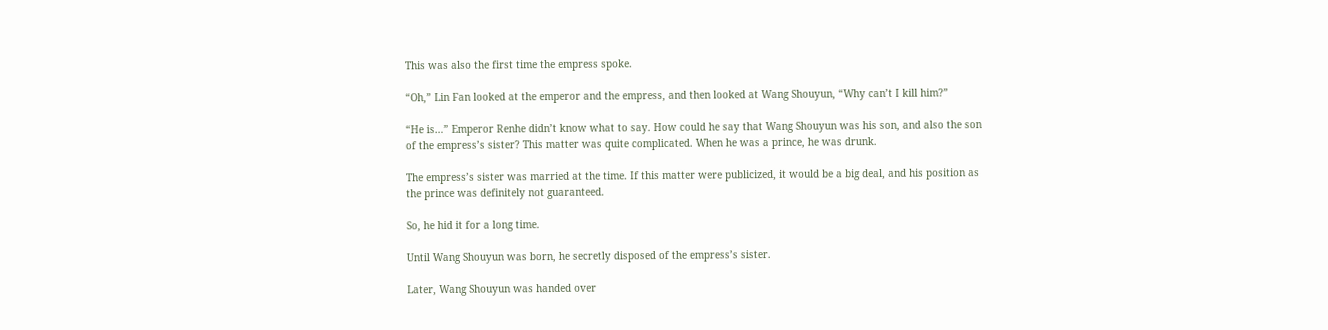This was also the first time the empress spoke.

“Oh,” Lin Fan looked at the emperor and the empress, and then looked at Wang Shouyun, “Why can’t I kill him?”

“He is…” Emperor Renhe didn’t know what to say. How could he say that Wang Shouyun was his son, and also the son of the empress’s sister? This matter was quite complicated. When he was a prince, he was drunk.

The empress’s sister was married at the time. If this matter were publicized, it would be a big deal, and his position as the prince was definitely not guaranteed.

So, he hid it for a long time.

Until Wang Shouyun was born, he secretly disposed of the empress’s sister.

Later, Wang Shouyun was handed over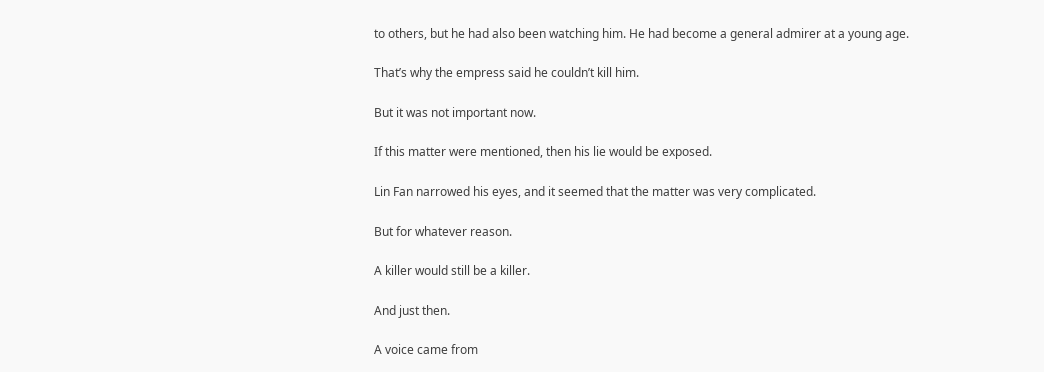to others, but he had also been watching him. He had become a general admirer at a young age.

That’s why the empress said he couldn’t kill him.

But it was not important now.

If this matter were mentioned, then his lie would be exposed.

Lin Fan narrowed his eyes, and it seemed that the matter was very complicated.

But for whatever reason.

A killer would still be a killer.

And just then.

A voice came from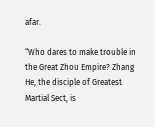afar.

“Who dares to make trouble in the Great Zhou Empire? Zhang He, the disciple of Greatest Martial Sect, is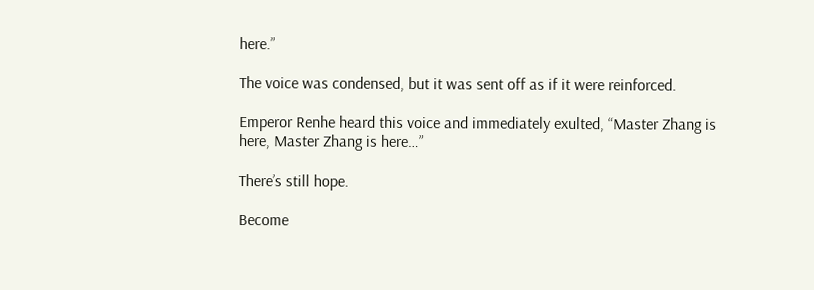here.”

The voice was condensed, but it was sent off as if it were reinforced.

Emperor Renhe heard this voice and immediately exulted, “Master Zhang is here, Master Zhang is here…”

There’s still hope.

Become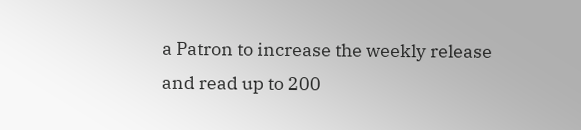a Patron to increase the weekly release and read up to 200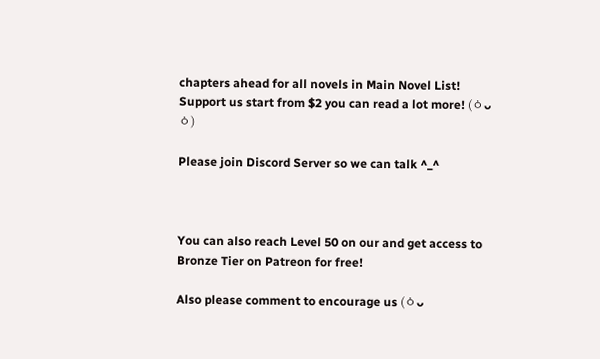chapters ahead for all novels in Main Novel List! Support us start from $2 you can read a lot more! (ㆁᴗㆁ)

Please join Discord Server so we can talk ^_^



You can also reach Level 50 on our and get access to Bronze Tier on Patreon for free!

Also please comment to encourage us (ㆁᴗ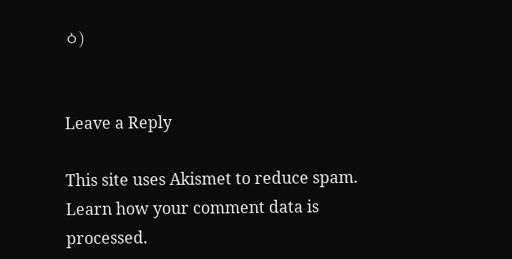ㆁ)


Leave a Reply

This site uses Akismet to reduce spam. Learn how your comment data is processed.